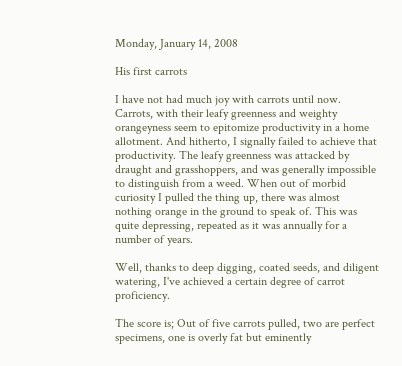Monday, January 14, 2008

His first carrots

I have not had much joy with carrots until now. Carrots, with their leafy greenness and weighty orangeyness seem to epitomize productivity in a home allotment. And hitherto, I signally failed to achieve that productivity. The leafy greenness was attacked by draught and grasshoppers, and was generally impossible to distinguish from a weed. When out of morbid curiosity I pulled the thing up, there was almost nothing orange in the ground to speak of. This was quite depressing, repeated as it was annually for a number of years.

Well, thanks to deep digging, coated seeds, and diligent watering, I've achieved a certain degree of carrot proficiency.

The score is; Out of five carrots pulled, two are perfect specimens, one is overly fat but eminently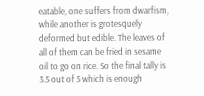eatable, one suffers from dwarfism, while another is grotesquely deformed but edible. The leaves of all of them can be fried in sesame oil to go on rice. So the final tally is 3.5 out of 5 which is enough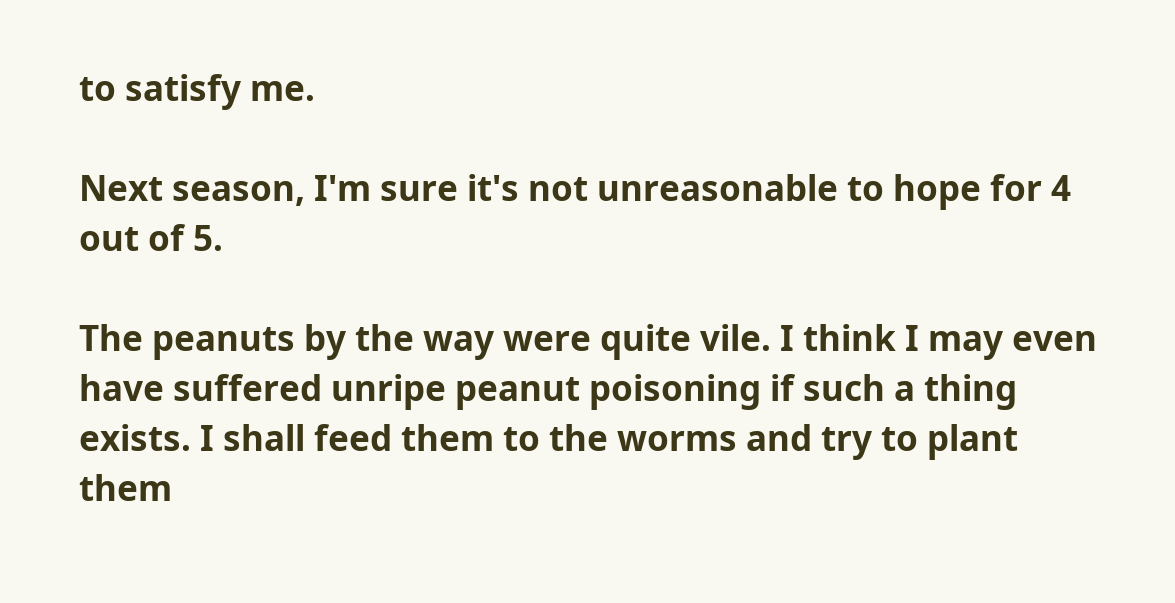to satisfy me.

Next season, I'm sure it's not unreasonable to hope for 4 out of 5.

The peanuts by the way were quite vile. I think I may even have suffered unripe peanut poisoning if such a thing exists. I shall feed them to the worms and try to plant them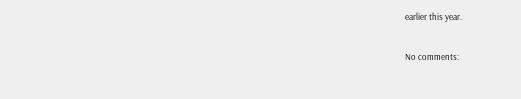earlier this year.

No comments: